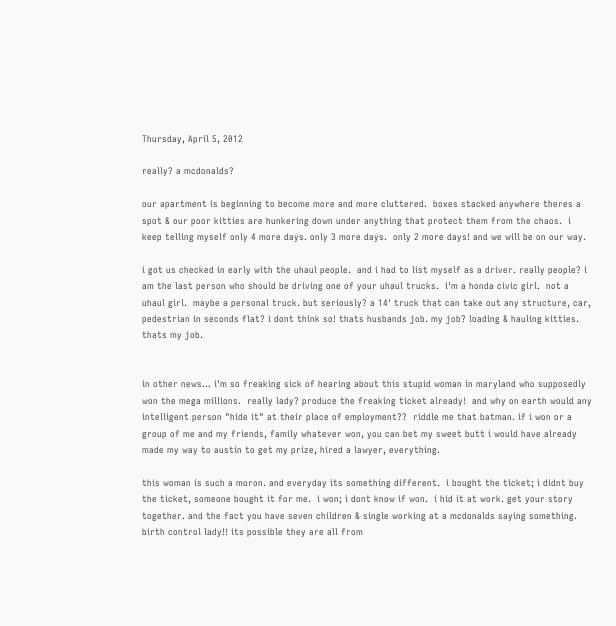Thursday, April 5, 2012

really? a mcdonalds?

our apartment is beginning to become more and more cluttered.  boxes stacked anywhere theres a spot & our poor kitties are hunkering down under anything that protect them from the chaos.  i keep telling myself only 4 more days. only 3 more days.  only 2 more days! and we will be on our way.

i got us checked in early with the uhaul people.  and i had to list myself as a driver. really people? i am the last person who should be driving one of your uhaul trucks.  i'm a honda civic girl.  not a uhaul girl.  maybe a personal truck. but seriously? a 14' truck that can take out any structure, car, pedestrian in seconds flat? i dont think so! thats husbands job. my job? loading & hauling kitties. thats my job.


in other news... i'm so freaking sick of hearing about this stupid woman in maryland who supposedly won the mega millions.  really lady? produce the freaking ticket already!  and why on earth would any intelligent person "hide it" at their place of employment??  riddle me that batman. if i won or a group of me and my friends, family whatever won, you can bet my sweet butt i would have already made my way to austin to get my prize, hired a lawyer, everything.

this woman is such a moron. and everyday its something different.  i bought the ticket; i didnt buy the ticket, someone bought it for me.  i won; i dont know if won.  i hid it at work. get your story together. and the fact you have seven children & single working at a mcdonalds saying something.  birth control lady!! its possible they are all from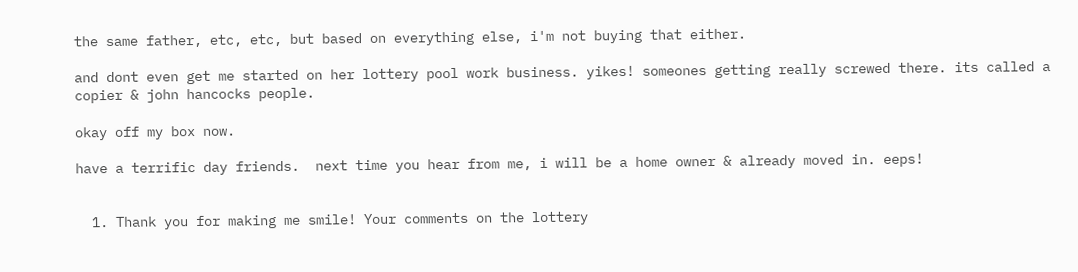the same father, etc, etc, but based on everything else, i'm not buying that either.

and dont even get me started on her lottery pool work business. yikes! someones getting really screwed there. its called a copier & john hancocks people.

okay off my box now.

have a terrific day friends.  next time you hear from me, i will be a home owner & already moved in. eeps!


  1. Thank you for making me smile! Your comments on the lottery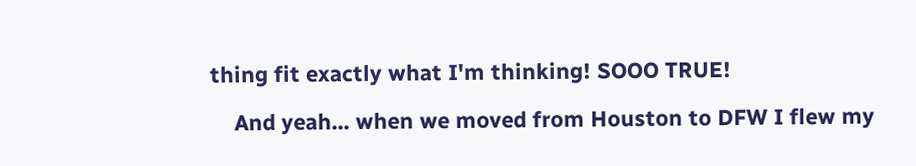thing fit exactly what I'm thinking! SOOO TRUE!

    And yeah... when we moved from Houston to DFW I flew my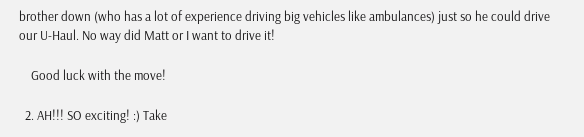brother down (who has a lot of experience driving big vehicles like ambulances) just so he could drive our U-Haul. No way did Matt or I want to drive it!

    Good luck with the move!

  2. AH!!! SO exciting! :) Take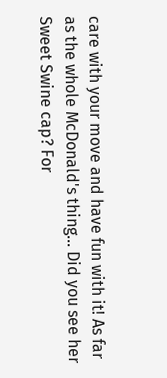care with your move and have fun with it! As far as the whole McDonald's thing... Did you see her Sweet Swine cap? For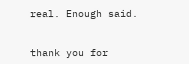real. Enough said.


thank you for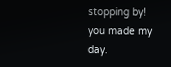stopping by!
you made my day.